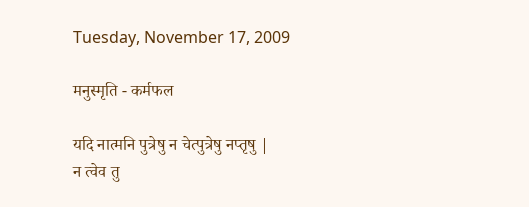Tuesday, November 17, 2009

मनुस्मृति - कर्मफल

यदि नात्मनि पुत्रेषु न चेत्पुत्रेषु नप्तृषु |
न त्वेव तु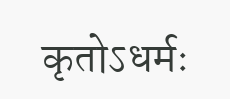कृतोऽधर्मः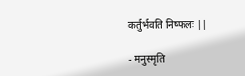कर्तुर्भवति निष्फलः ||

- मनुस्मृति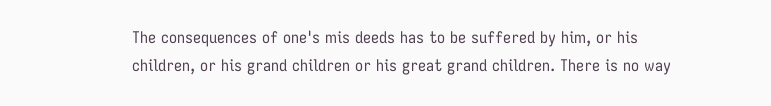The consequences of one's mis deeds has to be suffered by him, or his children, or his grand children or his great grand children. There is no way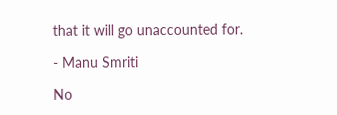that it will go unaccounted for.

- Manu Smriti

No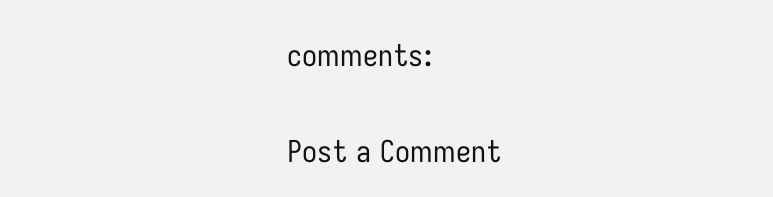comments:

Post a Comment